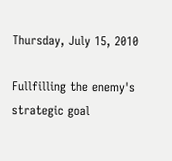Thursday, July 15, 2010

Fullfilling the enemy's strategic goal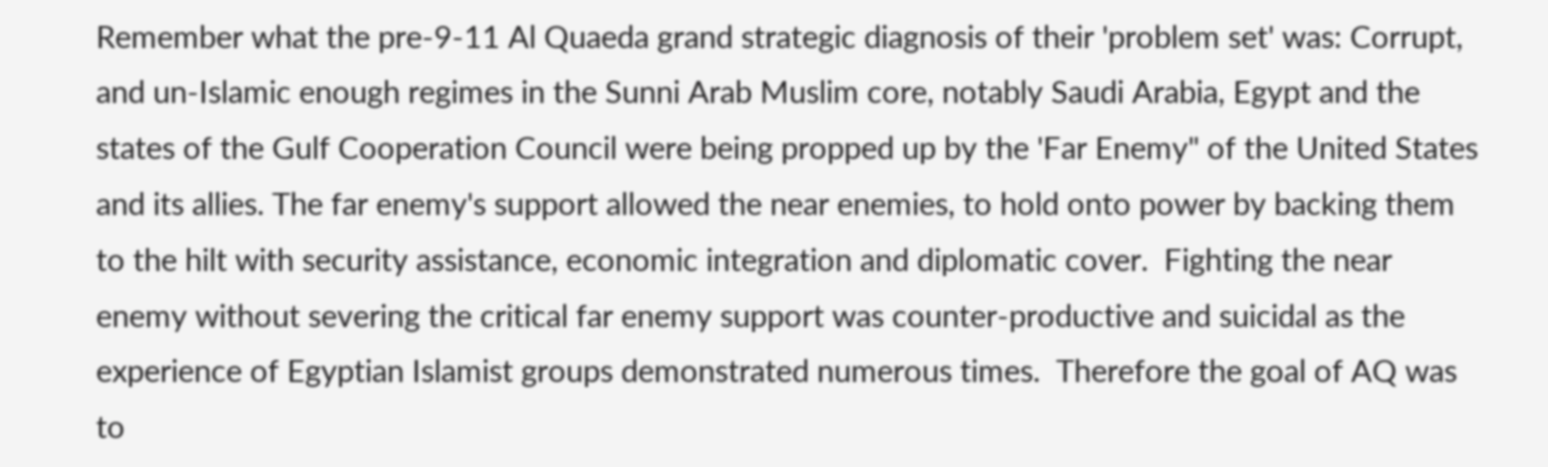Remember what the pre-9-11 Al Quaeda grand strategic diagnosis of their 'problem set' was: Corrupt, and un-Islamic enough regimes in the Sunni Arab Muslim core, notably Saudi Arabia, Egypt and the states of the Gulf Cooperation Council were being propped up by the 'Far Enemy" of the United States and its allies. The far enemy's support allowed the near enemies, to hold onto power by backing them to the hilt with security assistance, economic integration and diplomatic cover.  Fighting the near enemy without severing the critical far enemy support was counter-productive and suicidal as the experience of Egyptian Islamist groups demonstrated numerous times.  Therefore the goal of AQ was to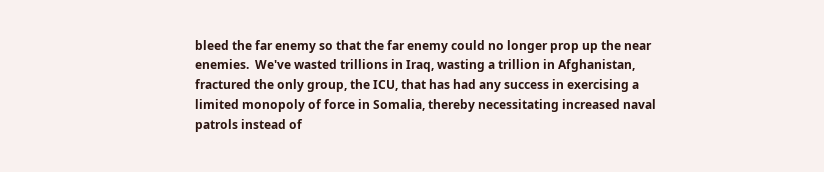bleed the far enemy so that the far enemy could no longer prop up the near enemies.  We've wasted trillions in Iraq, wasting a trillion in Afghanistan, fractured the only group, the ICU, that has had any success in exercising a limited monopoly of force in Somalia, thereby necessitating increased naval patrols instead of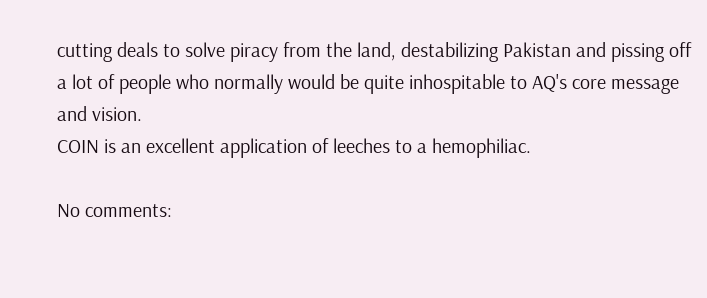cutting deals to solve piracy from the land, destabilizing Pakistan and pissing off a lot of people who normally would be quite inhospitable to AQ's core message and vision.
COIN is an excellent application of leeches to a hemophiliac.

No comments: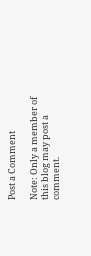Post a Comment

Note: Only a member of this blog may post a comment.